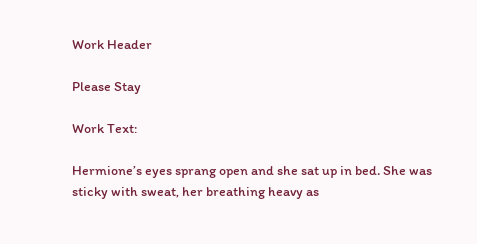Work Header

Please Stay

Work Text:

Hermione’s eyes sprang open and she sat up in bed. She was sticky with sweat, her breathing heavy as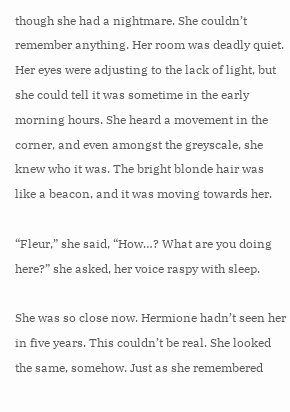though she had a nightmare. She couldn’t remember anything. Her room was deadly quiet. Her eyes were adjusting to the lack of light, but she could tell it was sometime in the early morning hours. She heard a movement in the corner, and even amongst the greyscale, she knew who it was. The bright blonde hair was like a beacon, and it was moving towards her.

“Fleur,” she said, “How…? What are you doing here?” she asked, her voice raspy with sleep.

She was so close now. Hermione hadn’t seen her in five years. This couldn’t be real. She looked the same, somehow. Just as she remembered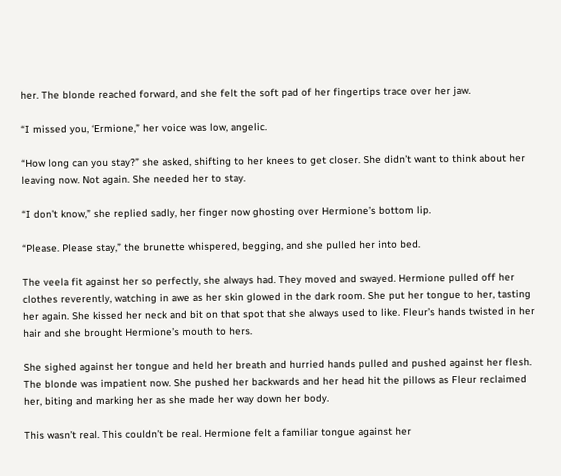her. The blonde reached forward, and she felt the soft pad of her fingertips trace over her jaw.

“I missed you, ‘Ermione,” her voice was low, angelic.

“How long can you stay?” she asked, shifting to her knees to get closer. She didn’t want to think about her leaving now. Not again. She needed her to stay.

“I don’t know,” she replied sadly, her finger now ghosting over Hermione’s bottom lip.

“Please. Please stay,” the brunette whispered, begging, and she pulled her into bed.

The veela fit against her so perfectly, she always had. They moved and swayed. Hermione pulled off her clothes reverently, watching in awe as her skin glowed in the dark room. She put her tongue to her, tasting her again. She kissed her neck and bit on that spot that she always used to like. Fleur’s hands twisted in her hair and she brought Hermione’s mouth to hers.

She sighed against her tongue and held her breath and hurried hands pulled and pushed against her flesh. The blonde was impatient now. She pushed her backwards and her head hit the pillows as Fleur reclaimed her, biting and marking her as she made her way down her body.

This wasn’t real. This couldn’t be real. Hermione felt a familiar tongue against her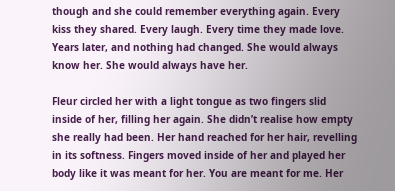though and she could remember everything again. Every kiss they shared. Every laugh. Every time they made love. Years later, and nothing had changed. She would always know her. She would always have her.

Fleur circled her with a light tongue as two fingers slid inside of her, filling her again. She didn’t realise how empty she really had been. Her hand reached for her hair, revelling in its softness. Fingers moved inside of her and played her body like it was meant for her. You are meant for me. Her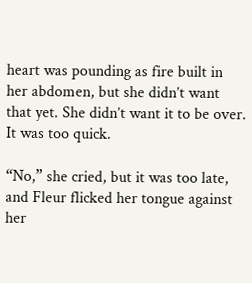heart was pounding as fire built in her abdomen, but she didn’t want that yet. She didn’t want it to be over. It was too quick.

“No,” she cried, but it was too late, and Fleur flicked her tongue against her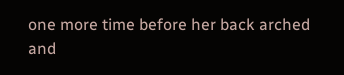one more time before her back arched and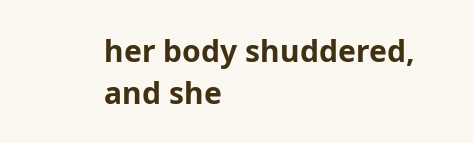her body shuddered, and she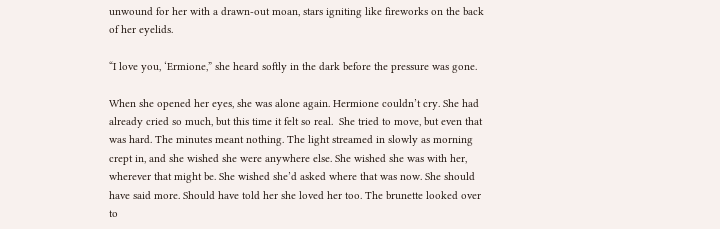unwound for her with a drawn-out moan, stars igniting like fireworks on the back of her eyelids.

“I love you, ‘Ermione,” she heard softly in the dark before the pressure was gone.

When she opened her eyes, she was alone again. Hermione couldn’t cry. She had already cried so much, but this time it felt so real.  She tried to move, but even that was hard. The minutes meant nothing. The light streamed in slowly as morning crept in, and she wished she were anywhere else. She wished she was with her, wherever that might be. She wished she’d asked where that was now. She should have said more. Should have told her she loved her too. The brunette looked over to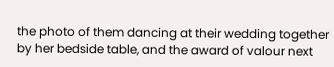the photo of them dancing at their wedding together by her bedside table, and the award of valour next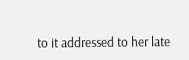to it addressed to her late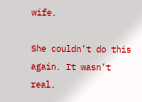wife.

She couldn’t do this again. It wasn’t real.